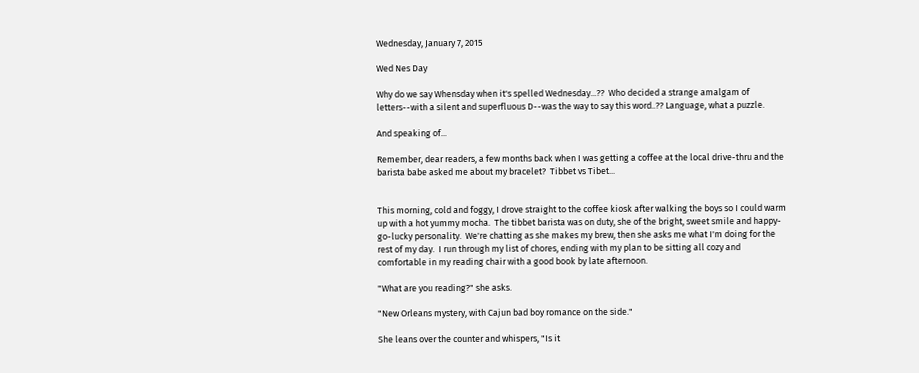Wednesday, January 7, 2015

Wed Nes Day

Why do we say Whensday when it's spelled Wednesday...??  Who decided a strange amalgam of letters--with a silent and superfluous D--was the way to say this word..?? Language, what a puzzle.

And speaking of...

Remember, dear readers, a few months back when I was getting a coffee at the local drive-thru and the barista babe asked me about my bracelet?  Tibbet vs Tibet...


This morning, cold and foggy, I drove straight to the coffee kiosk after walking the boys so I could warm up with a hot yummy mocha.  The tibbet barista was on duty, she of the bright, sweet smile and happy-go-lucky personality.  We're chatting as she makes my brew, then she asks me what I'm doing for the rest of my day.  I run through my list of chores, ending with my plan to be sitting all cozy and comfortable in my reading chair with a good book by late afternoon.

"What are you reading?" she asks.

"New Orleans mystery, with Cajun bad boy romance on the side."

She leans over the counter and whispers, "Is it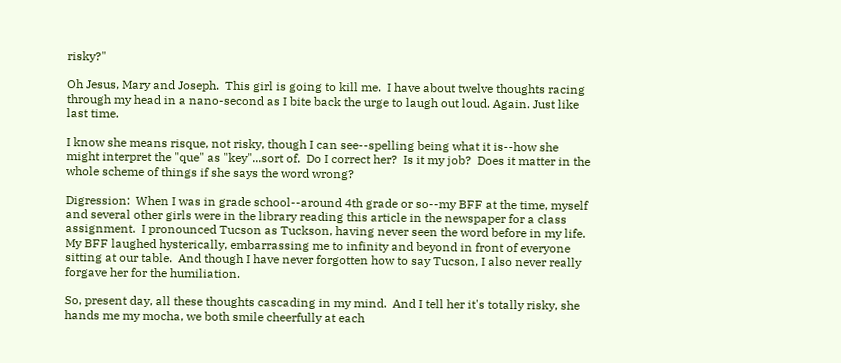risky?"

Oh Jesus, Mary and Joseph.  This girl is going to kill me.  I have about twelve thoughts racing through my head in a nano-second as I bite back the urge to laugh out loud. Again. Just like last time.

I know she means risque, not risky, though I can see--spelling being what it is--how she might interpret the "que" as "key"...sort of.  Do I correct her?  Is it my job?  Does it matter in the whole scheme of things if she says the word wrong?

Digression:  When I was in grade school--around 4th grade or so--my BFF at the time, myself and several other girls were in the library reading this article in the newspaper for a class assignment.  I pronounced Tucson as Tuckson, having never seen the word before in my life.  My BFF laughed hysterically, embarrassing me to infinity and beyond in front of everyone sitting at our table.  And though I have never forgotten how to say Tucson, I also never really forgave her for the humiliation.

So, present day, all these thoughts cascading in my mind.  And I tell her it's totally risky, she hands me my mocha, we both smile cheerfully at each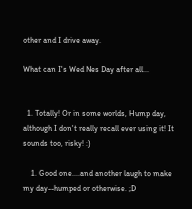other and I drive away.

What can I's Wed Nes Day after all...


  1. Totally! Or in some worlds, Hump day, although I don't really recall ever using it! It sounds too, risky! :)

    1. Good one....and another laugh to make my day--humped or otherwise. ;D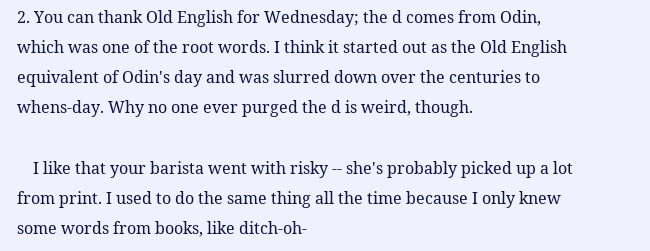2. You can thank Old English for Wednesday; the d comes from Odin, which was one of the root words. I think it started out as the Old English equivalent of Odin's day and was slurred down over the centuries to whens-day. Why no one ever purged the d is weird, though.

    I like that your barista went with risky -- she's probably picked up a lot from print. I used to do the same thing all the time because I only knew some words from books, like ditch-oh-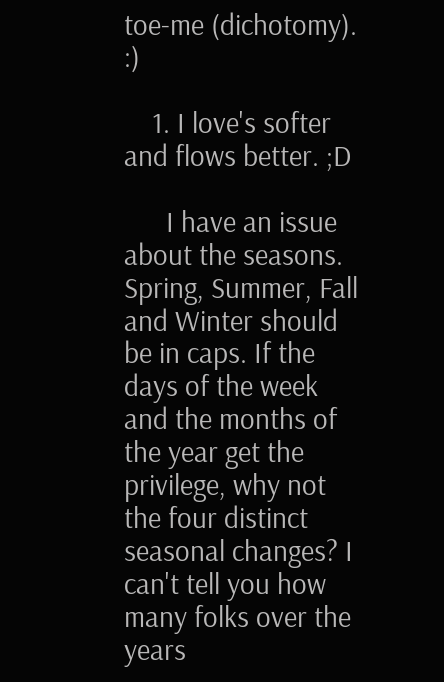toe-me (dichotomy). :)

    1. I love's softer and flows better. ;D

      I have an issue about the seasons. Spring, Summer, Fall and Winter should be in caps. If the days of the week and the months of the year get the privilege, why not the four distinct seasonal changes? I can't tell you how many folks over the years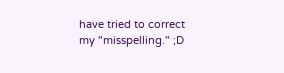have tried to correct my "misspelling." ;D